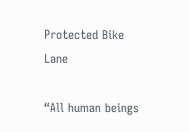Protected Bike Lane

“All human beings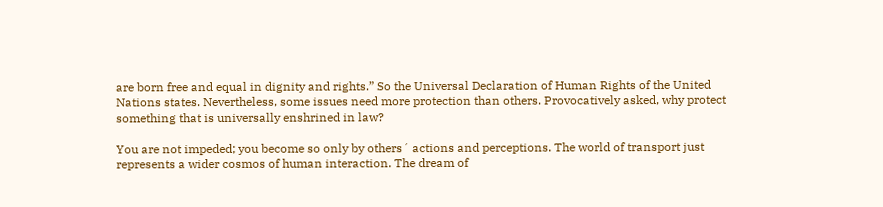are born free and equal in dignity and rights.” So the Universal Declaration of Human Rights of the United Nations states. Nevertheless, some issues need more protection than others. Provocatively asked, why protect something that is universally enshrined in law?

You are not impeded; you become so only by others´ actions and perceptions. The world of transport just represents a wider cosmos of human interaction. The dream of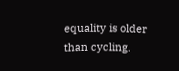equality is older than cycling.